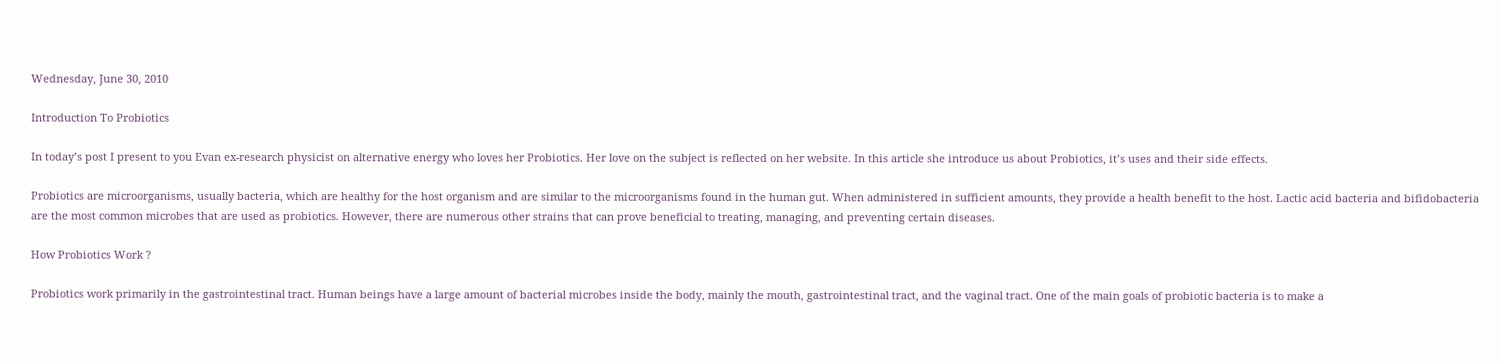Wednesday, June 30, 2010

Introduction To Probiotics

In today’s post I present to you Evan ex-research physicist on alternative energy who loves her Probiotics. Her love on the subject is reflected on her website. In this article she introduce us about Probiotics, it’s uses and their side effects.

Probiotics are microorganisms, usually bacteria, which are healthy for the host organism and are similar to the microorganisms found in the human gut. When administered in sufficient amounts, they provide a health benefit to the host. Lactic acid bacteria and bifidobacteria are the most common microbes that are used as probiotics. However, there are numerous other strains that can prove beneficial to treating, managing, and preventing certain diseases.

How Probiotics Work ?

Probiotics work primarily in the gastrointestinal tract. Human beings have a large amount of bacterial microbes inside the body, mainly the mouth, gastrointestinal tract, and the vaginal tract. One of the main goals of probiotic bacteria is to make a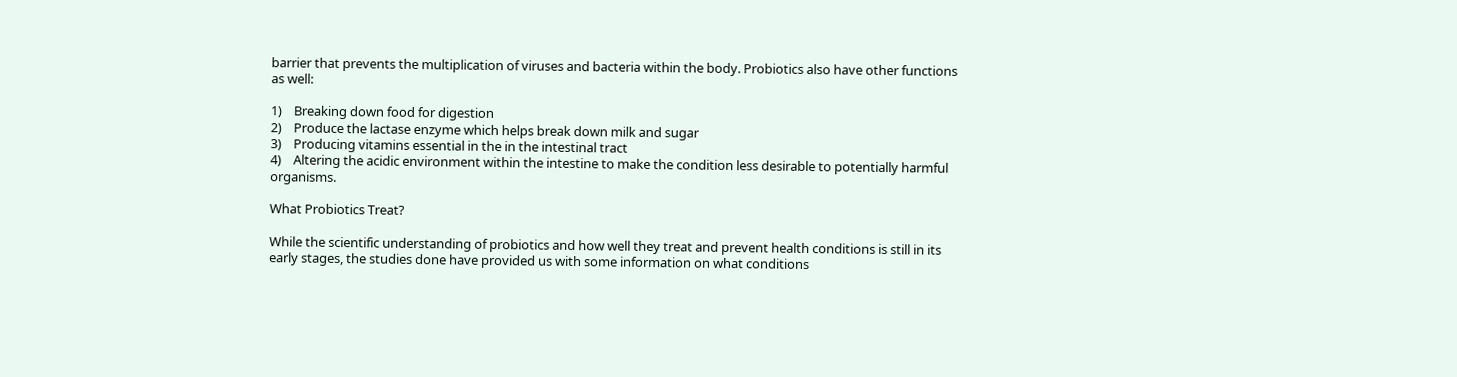barrier that prevents the multiplication of viruses and bacteria within the body. Probiotics also have other functions as well:

1)    Breaking down food for digestion
2)    Produce the lactase enzyme which helps break down milk and sugar
3)    Producing vitamins essential in the in the intestinal tract
4)    Altering the acidic environment within the intestine to make the condition less desirable to potentially harmful organisms.

What Probiotics Treat?

While the scientific understanding of probiotics and how well they treat and prevent health conditions is still in its early stages, the studies done have provided us with some information on what conditions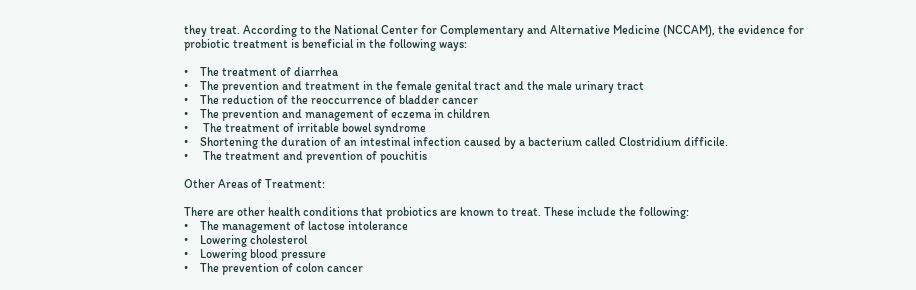they treat. According to the National Center for Complementary and Alternative Medicine (NCCAM), the evidence for probiotic treatment is beneficial in the following ways:

•    The treatment of diarrhea
•    The prevention and treatment in the female genital tract and the male urinary tract
•    The reduction of the reoccurrence of bladder cancer
•    The prevention and management of eczema in children
•     The treatment of irritable bowel syndrome
•    Shortening the duration of an intestinal infection caused by a bacterium called Clostridium difficile.
•     The treatment and prevention of pouchitis

Other Areas of Treatment:

There are other health conditions that probiotics are known to treat. These include the following:
•    The management of lactose intolerance
•    Lowering cholesterol
•    Lowering blood pressure
•    The prevention of colon cancer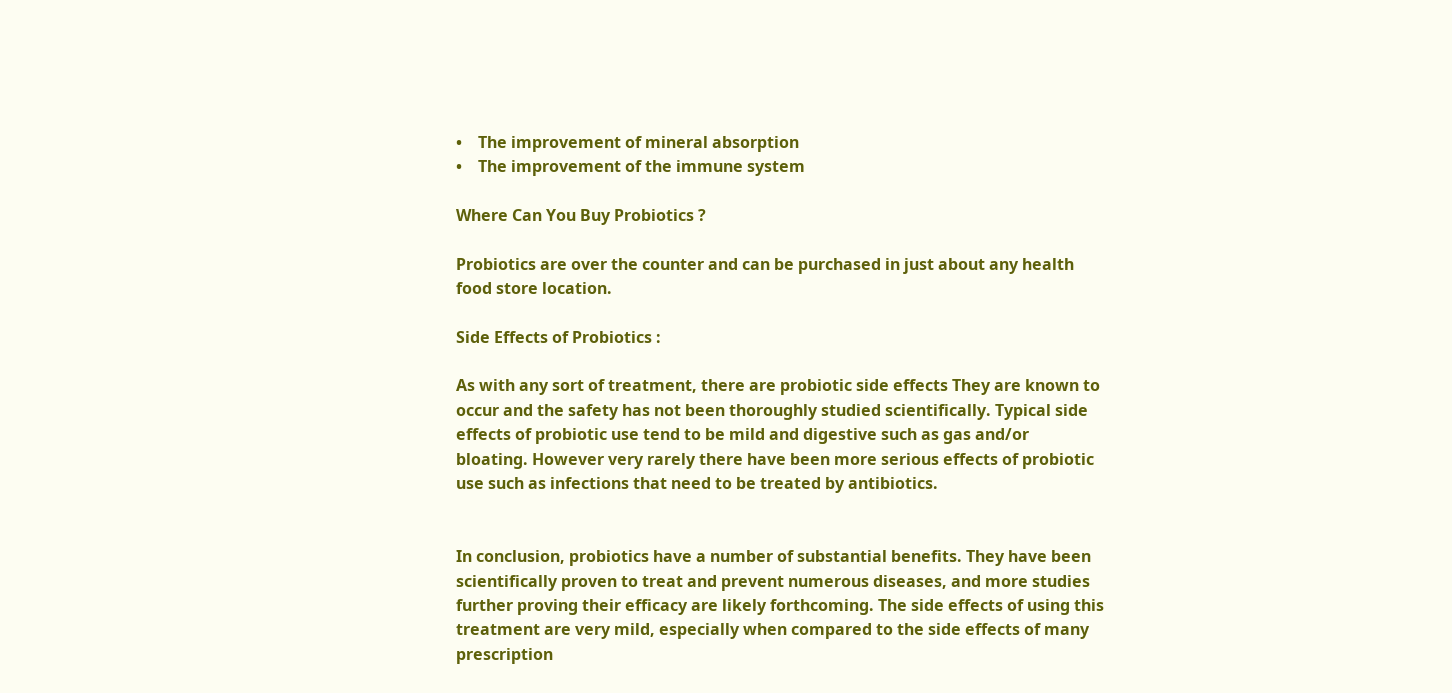•    The improvement of mineral absorption
•    The improvement of the immune system

Where Can You Buy Probiotics ?

Probiotics are over the counter and can be purchased in just about any health food store location.

Side Effects of Probiotics :

As with any sort of treatment, there are probiotic side effects They are known to occur and the safety has not been thoroughly studied scientifically. Typical side effects of probiotic use tend to be mild and digestive such as gas and/or bloating. However very rarely there have been more serious effects of probiotic use such as infections that need to be treated by antibiotics.


In conclusion, probiotics have a number of substantial benefits. They have been scientifically proven to treat and prevent numerous diseases, and more studies further proving their efficacy are likely forthcoming. The side effects of using this treatment are very mild, especially when compared to the side effects of many prescription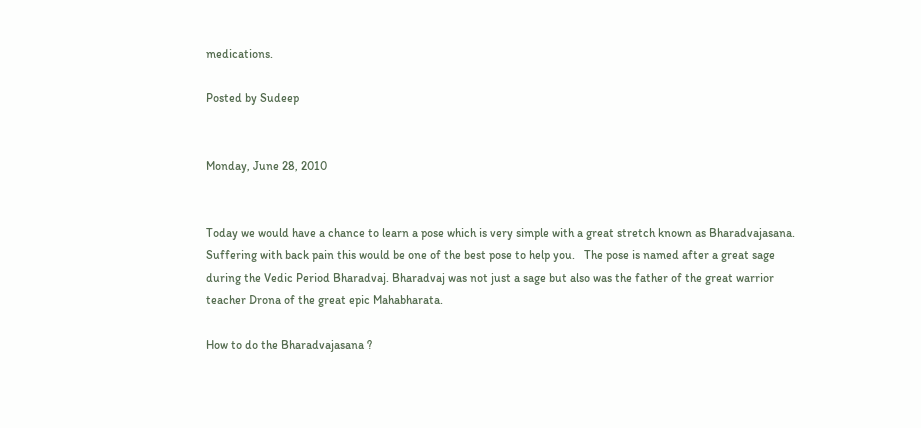medications.

Posted by Sudeep


Monday, June 28, 2010


Today we would have a chance to learn a pose which is very simple with a great stretch known as Bharadvajasana. Suffering with back pain this would be one of the best pose to help you.   The pose is named after a great sage during the Vedic Period Bharadvaj. Bharadvaj was not just a sage but also was the father of the great warrior teacher Drona of the great epic Mahabharata.

How to do the Bharadvajasana ?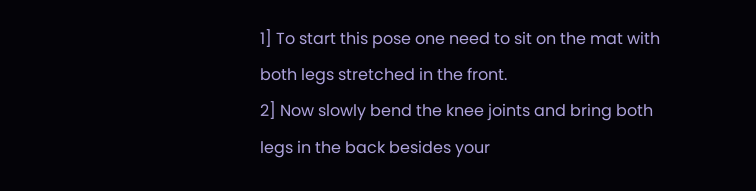1] To start this pose one need to sit on the mat with both legs stretched in the front.
2] Now slowly bend the knee joints and bring both legs in the back besides your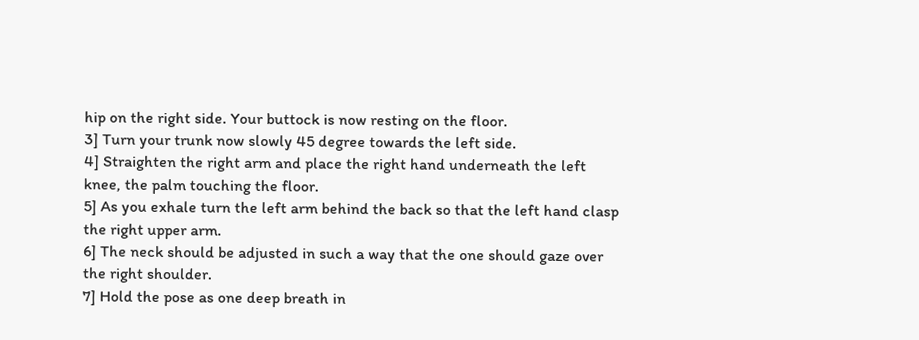hip on the right side. Your buttock is now resting on the floor.
3] Turn your trunk now slowly 45 degree towards the left side.
4] Straighten the right arm and place the right hand underneath the left knee, the palm touching the floor.
5] As you exhale turn the left arm behind the back so that the left hand clasp the right upper arm.
6] The neck should be adjusted in such a way that the one should gaze over the right shoulder.
7] Hold the pose as one deep breath in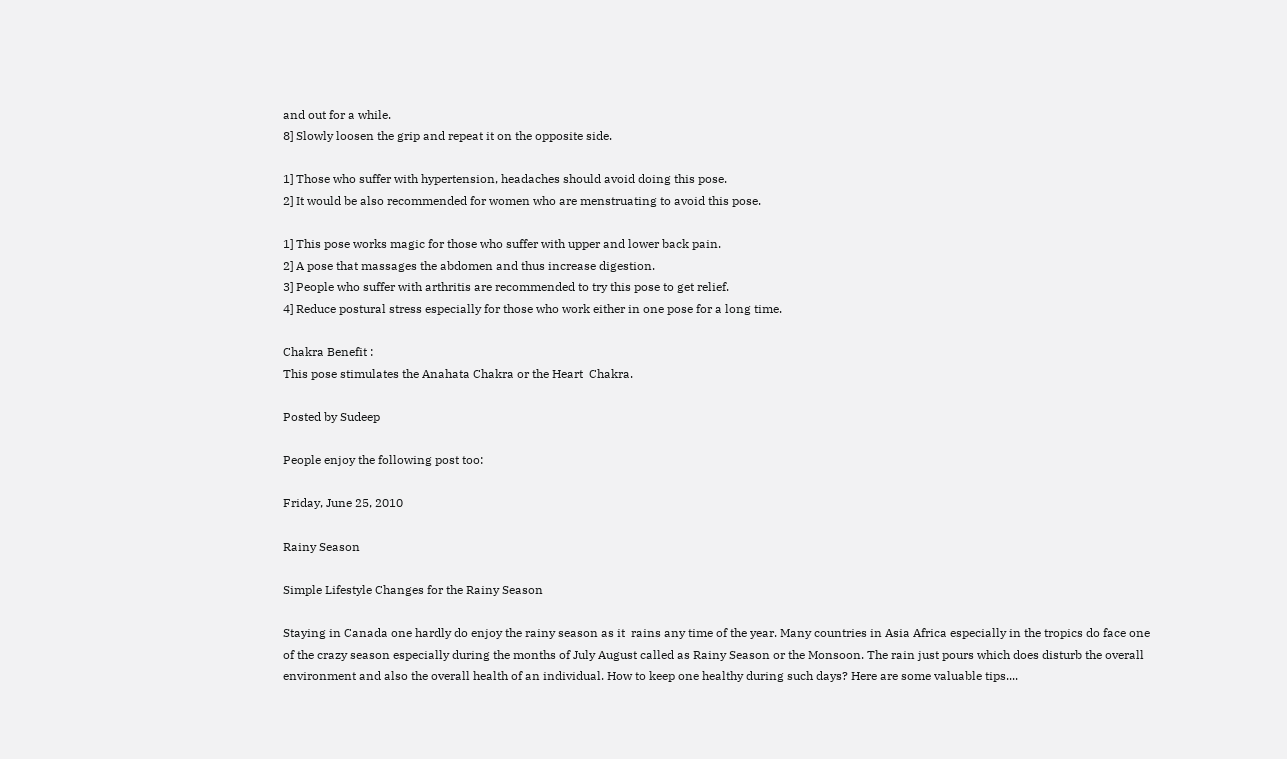and out for a while.
8] Slowly loosen the grip and repeat it on the opposite side.

1] Those who suffer with hypertension, headaches should avoid doing this pose.
2] It would be also recommended for women who are menstruating to avoid this pose.

1] This pose works magic for those who suffer with upper and lower back pain.
2] A pose that massages the abdomen and thus increase digestion.
3] People who suffer with arthritis are recommended to try this pose to get relief.
4] Reduce postural stress especially for those who work either in one pose for a long time.

Chakra Benefit :
This pose stimulates the Anahata Chakra or the Heart  Chakra.

Posted by Sudeep

People enjoy the following post too:

Friday, June 25, 2010

Rainy Season

Simple Lifestyle Changes for the Rainy Season

Staying in Canada one hardly do enjoy the rainy season as it  rains any time of the year. Many countries in Asia Africa especially in the tropics do face one of the crazy season especially during the months of July August called as Rainy Season or the Monsoon. The rain just pours which does disturb the overall environment and also the overall health of an individual. How to keep one healthy during such days? Here are some valuable tips....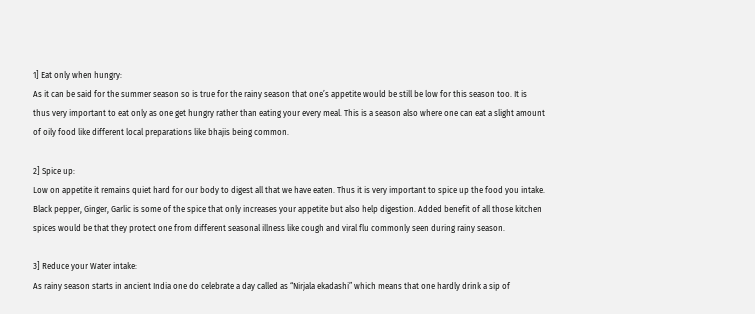1] Eat only when hungry:
As it can be said for the summer season so is true for the rainy season that one’s appetite would be still be low for this season too. It is thus very important to eat only as one get hungry rather than eating your every meal. This is a season also where one can eat a slight amount of oily food like different local preparations like bhajis being common.

2] Spice up:
Low on appetite it remains quiet hard for our body to digest all that we have eaten. Thus it is very important to spice up the food you intake. Black pepper, Ginger, Garlic is some of the spice that only increases your appetite but also help digestion. Added benefit of all those kitchen spices would be that they protect one from different seasonal illness like cough and viral flu commonly seen during rainy season.

3] Reduce your Water intake:
As rainy season starts in ancient India one do celebrate a day called as “Nirjala ekadashi” which means that one hardly drink a sip of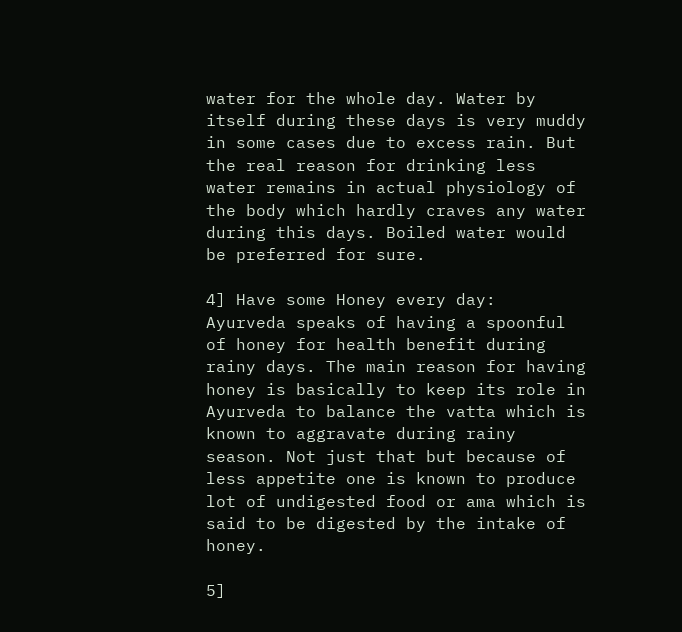water for the whole day. Water by itself during these days is very muddy in some cases due to excess rain. But the real reason for drinking less water remains in actual physiology of the body which hardly craves any water during this days. Boiled water would be preferred for sure.

4] Have some Honey every day:
Ayurveda speaks of having a spoonful of honey for health benefit during rainy days. The main reason for having honey is basically to keep its role in Ayurveda to balance the vatta which is known to aggravate during rainy season. Not just that but because of less appetite one is known to produce lot of undigested food or ama which is said to be digested by the intake of honey.

5]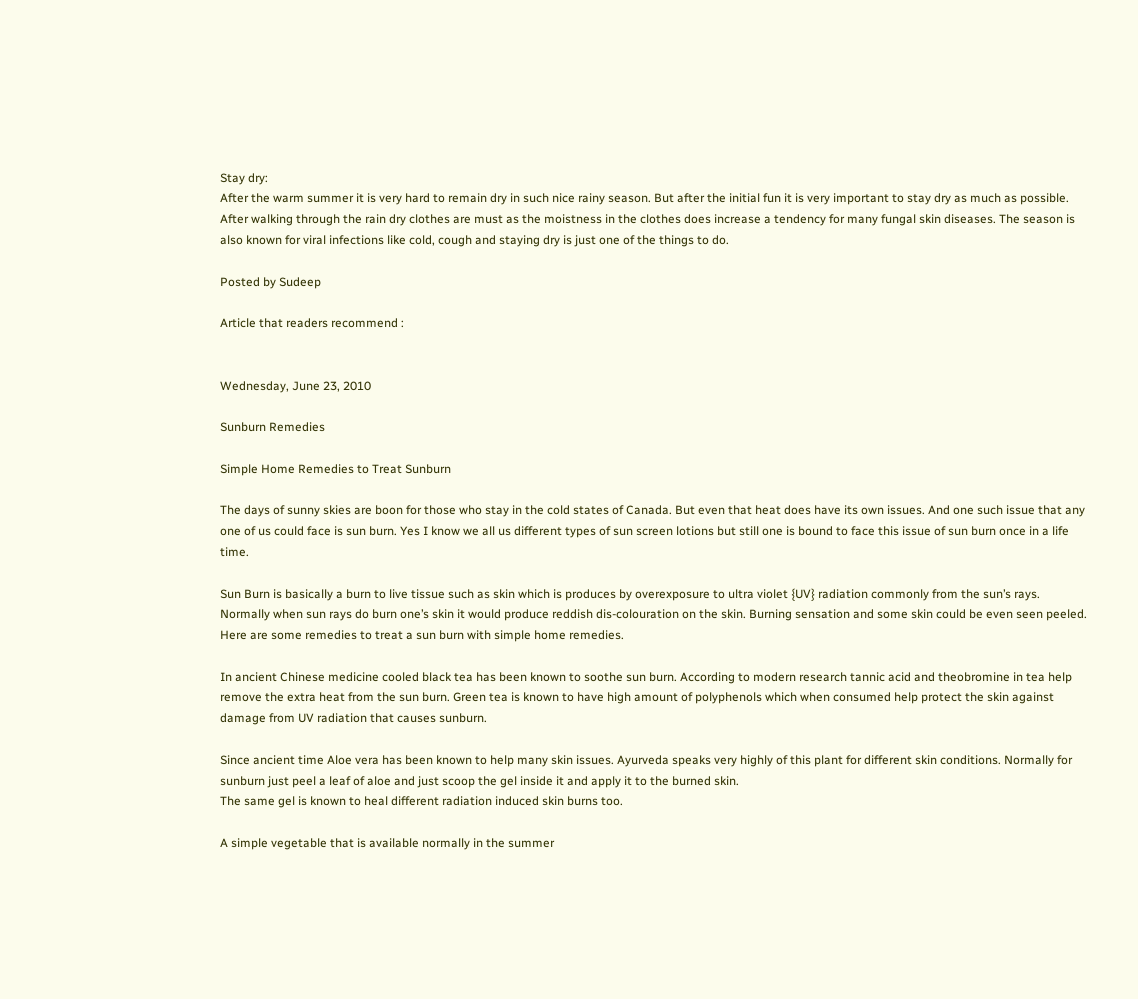Stay dry:
After the warm summer it is very hard to remain dry in such nice rainy season. But after the initial fun it is very important to stay dry as much as possible. After walking through the rain dry clothes are must as the moistness in the clothes does increase a tendency for many fungal skin diseases. The season is also known for viral infections like cold, cough and staying dry is just one of the things to do.

Posted by Sudeep

Article that readers recommend :


Wednesday, June 23, 2010

Sunburn Remedies

Simple Home Remedies to Treat Sunburn

The days of sunny skies are boon for those who stay in the cold states of Canada. But even that heat does have its own issues. And one such issue that any one of us could face is sun burn. Yes I know we all us different types of sun screen lotions but still one is bound to face this issue of sun burn once in a life time.

Sun Burn is basically a burn to live tissue such as skin which is produces by overexposure to ultra violet {UV} radiation commonly from the sun’s rays. Normally when sun rays do burn one’s skin it would produce reddish dis-colouration on the skin. Burning sensation and some skin could be even seen peeled. Here are some remedies to treat a sun burn with simple home remedies.

In ancient Chinese medicine cooled black tea has been known to soothe sun burn. According to modern research tannic acid and theobromine in tea help remove the extra heat from the sun burn. Green tea is known to have high amount of polyphenols which when consumed help protect the skin against damage from UV radiation that causes sunburn.

Since ancient time Aloe vera has been known to help many skin issues. Ayurveda speaks very highly of this plant for different skin conditions. Normally for sunburn just peel a leaf of aloe and just scoop the gel inside it and apply it to the burned skin.
The same gel is known to heal different radiation induced skin burns too.

A simple vegetable that is available normally in the summer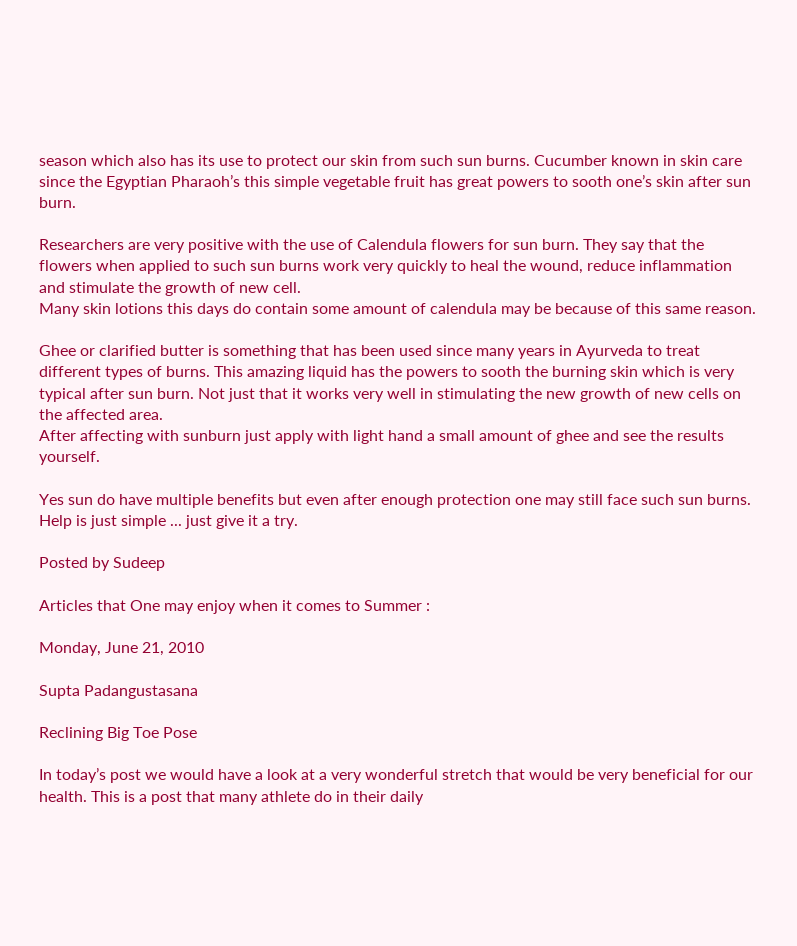season which also has its use to protect our skin from such sun burns. Cucumber known in skin care since the Egyptian Pharaoh’s this simple vegetable fruit has great powers to sooth one’s skin after sun burn.

Researchers are very positive with the use of Calendula flowers for sun burn. They say that the flowers when applied to such sun burns work very quickly to heal the wound, reduce inflammation and stimulate the growth of new cell.
Many skin lotions this days do contain some amount of calendula may be because of this same reason.

Ghee or clarified butter is something that has been used since many years in Ayurveda to treat different types of burns. This amazing liquid has the powers to sooth the burning skin which is very typical after sun burn. Not just that it works very well in stimulating the new growth of new cells on the affected area.
After affecting with sunburn just apply with light hand a small amount of ghee and see the results yourself.

Yes sun do have multiple benefits but even after enough protection one may still face such sun burns. Help is just simple ... just give it a try.

Posted by Sudeep

Articles that One may enjoy when it comes to Summer :

Monday, June 21, 2010

Supta Padangustasana

Reclining Big Toe Pose

In today’s post we would have a look at a very wonderful stretch that would be very beneficial for our health. This is a post that many athlete do in their daily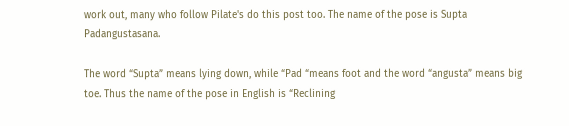work out, many who follow Pilate's do this post too. The name of the pose is Supta Padangustasana.

The word “Supta” means lying down, while “Pad “means foot and the word “angusta” means big toe. Thus the name of the pose in English is “Reclining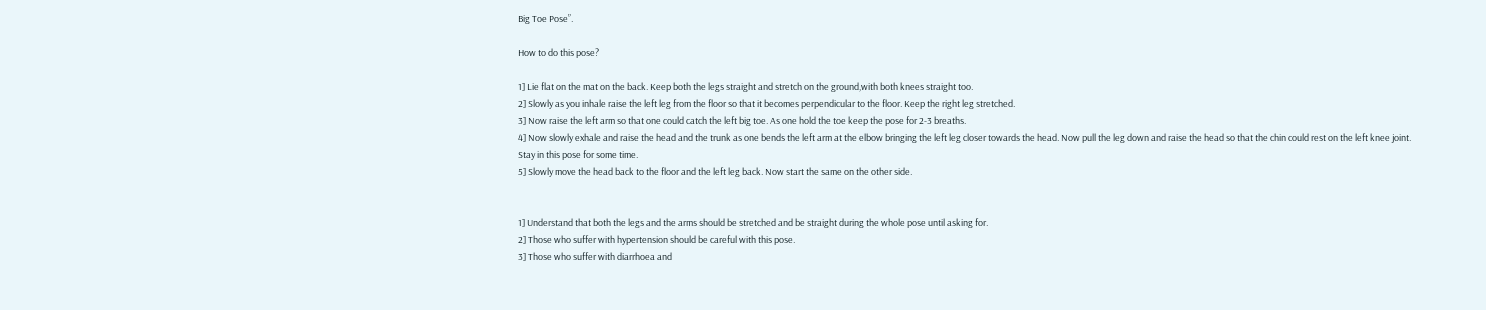Big Toe Pose”.

How to do this pose?

1] Lie flat on the mat on the back. Keep both the legs straight and stretch on the ground,with both knees straight too.
2] Slowly as you inhale raise the left leg from the floor so that it becomes perpendicular to the floor. Keep the right leg stretched.
3] Now raise the left arm so that one could catch the left big toe. As one hold the toe keep the pose for 2-3 breaths.
4] Now slowly exhale and raise the head and the trunk as one bends the left arm at the elbow bringing the left leg closer towards the head. Now pull the leg down and raise the head so that the chin could rest on the left knee joint. Stay in this pose for some time.
5] Slowly move the head back to the floor and the left leg back. Now start the same on the other side.


1] Understand that both the legs and the arms should be stretched and be straight during the whole pose until asking for.
2] Those who suffer with hypertension should be careful with this pose.
3] Those who suffer with diarrhoea and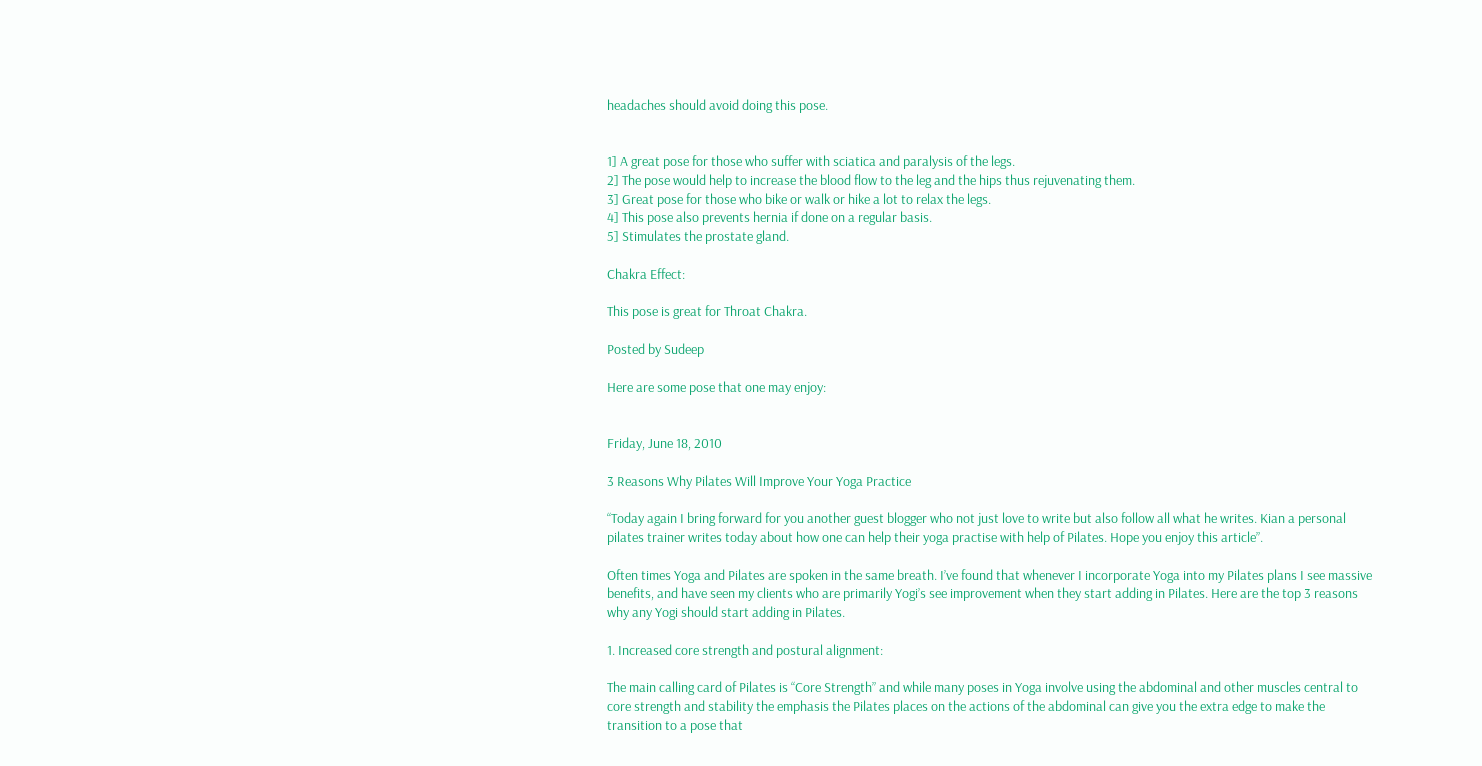headaches should avoid doing this pose.


1] A great pose for those who suffer with sciatica and paralysis of the legs.
2] The pose would help to increase the blood flow to the leg and the hips thus rejuvenating them.
3] Great pose for those who bike or walk or hike a lot to relax the legs.
4] This pose also prevents hernia if done on a regular basis.
5] Stimulates the prostate gland.

Chakra Effect:

This pose is great for Throat Chakra.

Posted by Sudeep

Here are some pose that one may enjoy:


Friday, June 18, 2010

3 Reasons Why Pilates Will Improve Your Yoga Practice

“Today again I bring forward for you another guest blogger who not just love to write but also follow all what he writes. Kian a personal pilates trainer writes today about how one can help their yoga practise with help of Pilates. Hope you enjoy this article”.

Often times Yoga and Pilates are spoken in the same breath. I’ve found that whenever I incorporate Yoga into my Pilates plans I see massive benefits, and have seen my clients who are primarily Yogi’s see improvement when they start adding in Pilates. Here are the top 3 reasons why any Yogi should start adding in Pilates.

1. Increased core strength and postural alignment:

The main calling card of Pilates is “Core Strength” and while many poses in Yoga involve using the abdominal and other muscles central to core strength and stability the emphasis the Pilates places on the actions of the abdominal can give you the extra edge to make the transition to a pose that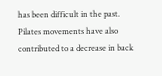has been difficult in the past. Pilates movements have also contributed to a decrease in back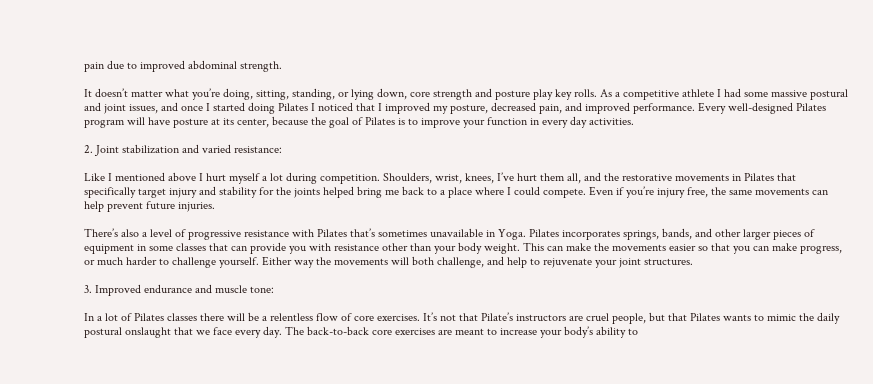pain due to improved abdominal strength.

It doesn’t matter what you’re doing, sitting, standing, or lying down, core strength and posture play key rolls. As a competitive athlete I had some massive postural and joint issues, and once I started doing Pilates I noticed that I improved my posture, decreased pain, and improved performance. Every well-designed Pilates program will have posture at its center, because the goal of Pilates is to improve your function in every day activities.

2. Joint stabilization and varied resistance:

Like I mentioned above I hurt myself a lot during competition. Shoulders, wrist, knees, I’ve hurt them all, and the restorative movements in Pilates that specifically target injury and stability for the joints helped bring me back to a place where I could compete. Even if you’re injury free, the same movements can help prevent future injuries.

There’s also a level of progressive resistance with Pilates that’s sometimes unavailable in Yoga. Pilates incorporates springs, bands, and other larger pieces of equipment in some classes that can provide you with resistance other than your body weight. This can make the movements easier so that you can make progress, or much harder to challenge yourself. Either way the movements will both challenge, and help to rejuvenate your joint structures.

3. Improved endurance and muscle tone:

In a lot of Pilates classes there will be a relentless flow of core exercises. It’s not that Pilate’s instructors are cruel people, but that Pilates wants to mimic the daily postural onslaught that we face every day. The back-to-back core exercises are meant to increase your body’s ability to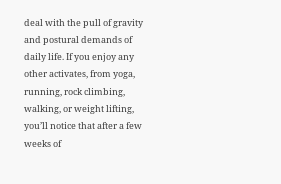deal with the pull of gravity and postural demands of daily life. If you enjoy any other activates, from yoga, running, rock climbing, walking, or weight lifting, you’ll notice that after a few weeks of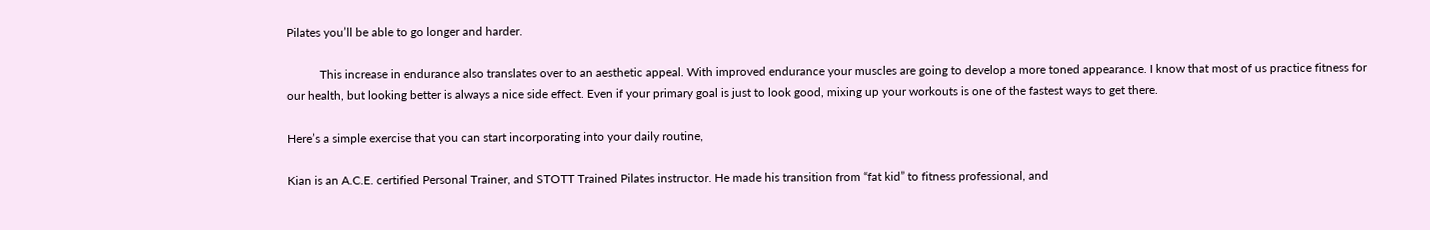Pilates you’ll be able to go longer and harder.

           This increase in endurance also translates over to an aesthetic appeal. With improved endurance your muscles are going to develop a more toned appearance. I know that most of us practice fitness for our health, but looking better is always a nice side effect. Even if your primary goal is just to look good, mixing up your workouts is one of the fastest ways to get there.

Here’s a simple exercise that you can start incorporating into your daily routine,

Kian is an A.C.E. certified Personal Trainer, and STOTT Trained Pilates instructor. He made his transition from “fat kid” to fitness professional, and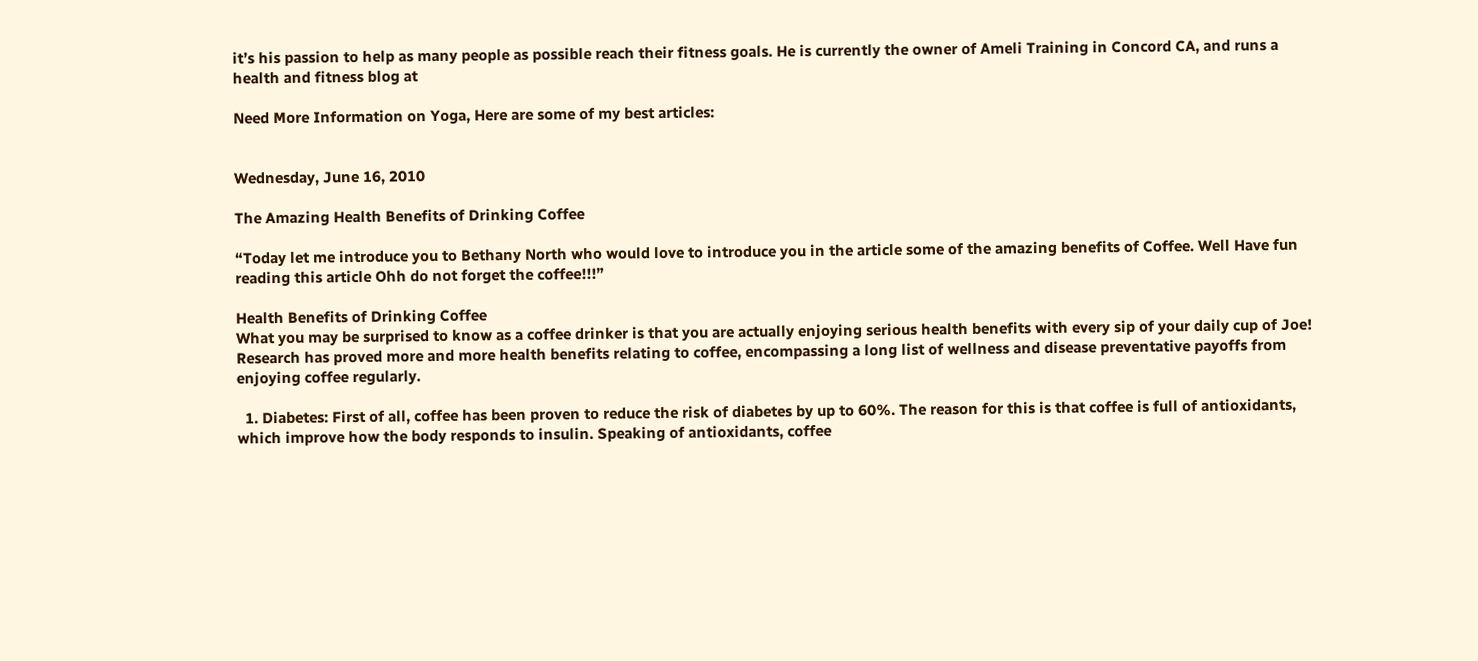it’s his passion to help as many people as possible reach their fitness goals. He is currently the owner of Ameli Training in Concord CA, and runs a health and fitness blog at

Need More Information on Yoga, Here are some of my best articles:


Wednesday, June 16, 2010

The Amazing Health Benefits of Drinking Coffee

“Today let me introduce you to Bethany North who would love to introduce you in the article some of the amazing benefits of Coffee. Well Have fun reading this article Ohh do not forget the coffee!!!”

Health Benefits of Drinking Coffee
What you may be surprised to know as a coffee drinker is that you are actually enjoying serious health benefits with every sip of your daily cup of Joe! Research has proved more and more health benefits relating to coffee, encompassing a long list of wellness and disease preventative payoffs from enjoying coffee regularly.

  1. Diabetes: First of all, coffee has been proven to reduce the risk of diabetes by up to 60%. The reason for this is that coffee is full of antioxidants, which improve how the body responds to insulin. Speaking of antioxidants, coffee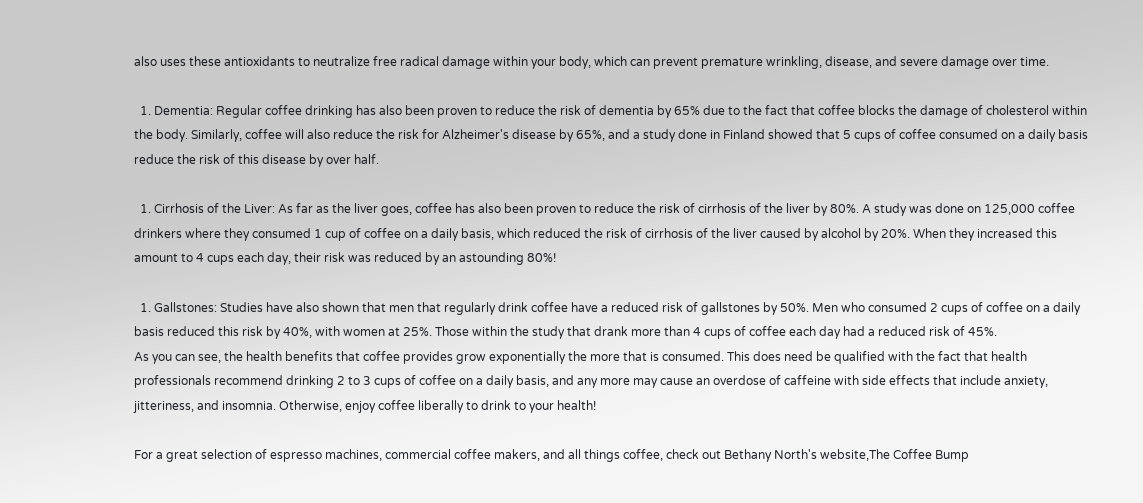also uses these antioxidants to neutralize free radical damage within your body, which can prevent premature wrinkling, disease, and severe damage over time.

  1. Dementia: Regular coffee drinking has also been proven to reduce the risk of dementia by 65% due to the fact that coffee blocks the damage of cholesterol within the body. Similarly, coffee will also reduce the risk for Alzheimer's disease by 65%, and a study done in Finland showed that 5 cups of coffee consumed on a daily basis reduce the risk of this disease by over half.

  1. Cirrhosis of the Liver: As far as the liver goes, coffee has also been proven to reduce the risk of cirrhosis of the liver by 80%. A study was done on 125,000 coffee drinkers where they consumed 1 cup of coffee on a daily basis, which reduced the risk of cirrhosis of the liver caused by alcohol by 20%. When they increased this amount to 4 cups each day, their risk was reduced by an astounding 80%!

  1. Gallstones: Studies have also shown that men that regularly drink coffee have a reduced risk of gallstones by 50%. Men who consumed 2 cups of coffee on a daily basis reduced this risk by 40%, with women at 25%. Those within the study that drank more than 4 cups of coffee each day had a reduced risk of 45%.
As you can see, the health benefits that coffee provides grow exponentially the more that is consumed. This does need be qualified with the fact that health professionals recommend drinking 2 to 3 cups of coffee on a daily basis, and any more may cause an overdose of caffeine with side effects that include anxiety, jitteriness, and insomnia. Otherwise, enjoy coffee liberally to drink to your health!

For a great selection of espresso machines, commercial coffee makers, and all things coffee, check out Bethany North's website,The Coffee Bump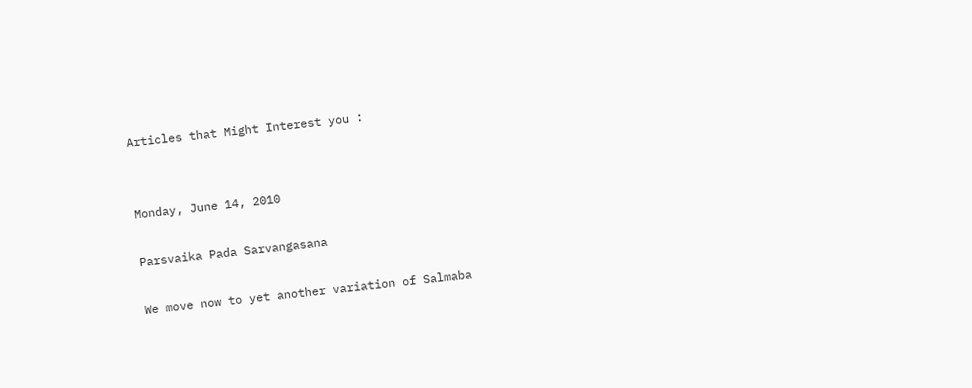Articles that Might Interest you :


Monday, June 14, 2010

Parsvaika Pada Sarvangasana

We move now to yet another variation of Salmaba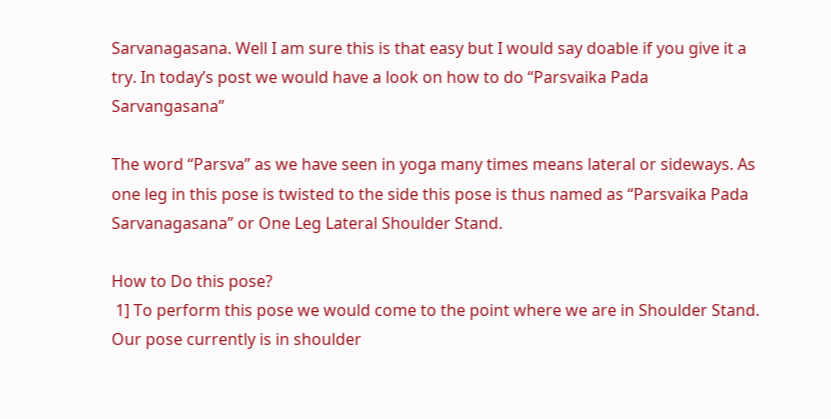Sarvanagasana. Well I am sure this is that easy but I would say doable if you give it a try. In today’s post we would have a look on how to do “Parsvaika Pada Sarvangasana”

The word “Parsva” as we have seen in yoga many times means lateral or sideways. As one leg in this pose is twisted to the side this pose is thus named as “Parsvaika Pada Sarvanagasana” or One Leg Lateral Shoulder Stand.

How to Do this pose?
 1] To perform this pose we would come to the point where we are in Shoulder Stand. Our pose currently is in shoulder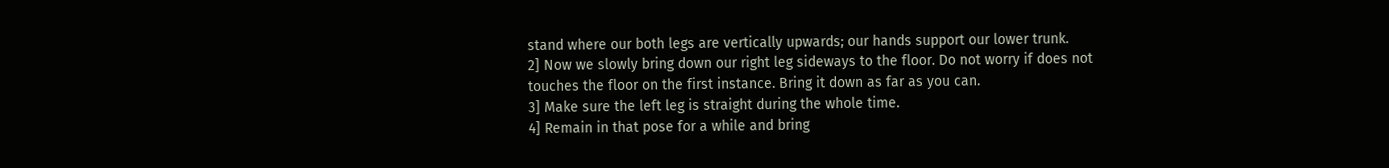stand where our both legs are vertically upwards; our hands support our lower trunk.
2] Now we slowly bring down our right leg sideways to the floor. Do not worry if does not touches the floor on the first instance. Bring it down as far as you can.
3] Make sure the left leg is straight during the whole time.
4] Remain in that pose for a while and bring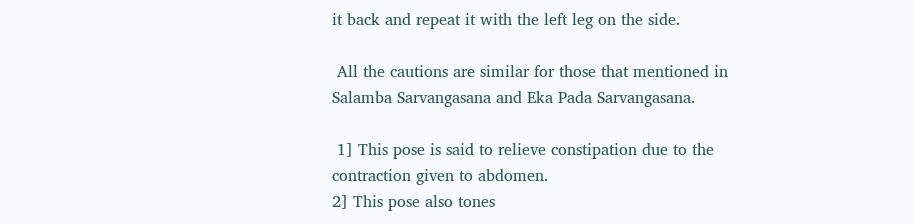it back and repeat it with the left leg on the side.

 All the cautions are similar for those that mentioned in Salamba Sarvangasana and Eka Pada Sarvangasana.

 1] This pose is said to relieve constipation due to the contraction given to abdomen.
2] This pose also tones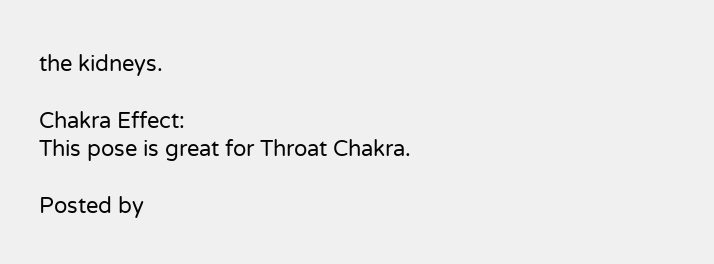the kidneys.

Chakra Effect:
This pose is great for Throat Chakra.

Posted by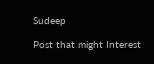Sudeep

Post that might Interest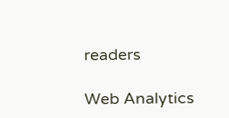readers

Web Analytics